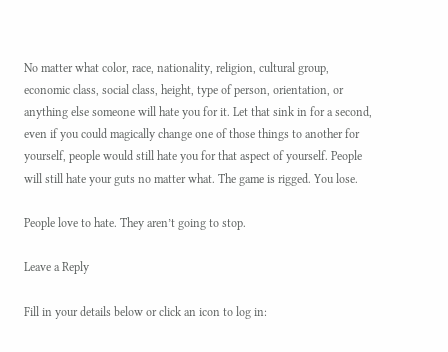No matter what color, race, nationality, religion, cultural group, economic class, social class, height, type of person, orientation, or anything else someone will hate you for it. Let that sink in for a second, even if you could magically change one of those things to another for yourself, people would still hate you for that aspect of yourself. People will still hate your guts no matter what. The game is rigged. You lose.

People love to hate. They aren’t going to stop.

Leave a Reply

Fill in your details below or click an icon to log in: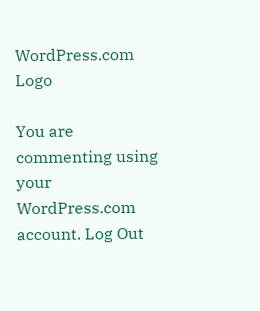WordPress.com Logo

You are commenting using your WordPress.com account. Log Out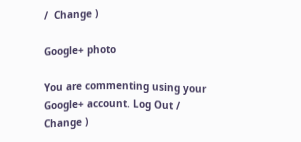/  Change )

Google+ photo

You are commenting using your Google+ account. Log Out /  Change )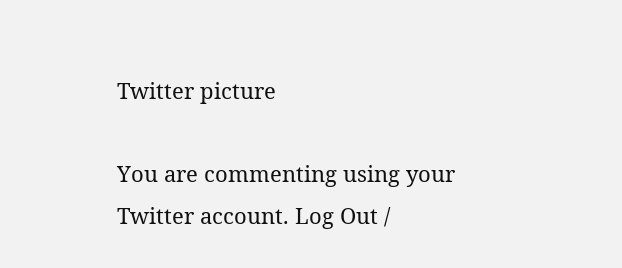Twitter picture

You are commenting using your Twitter account. Log Out /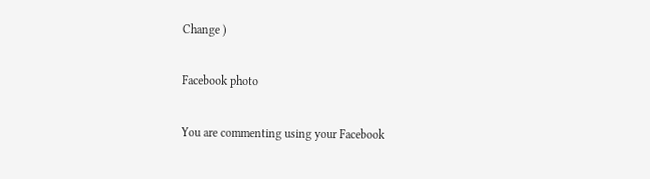Change )

Facebook photo

You are commenting using your Facebook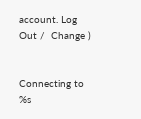account. Log Out /  Change )


Connecting to %s